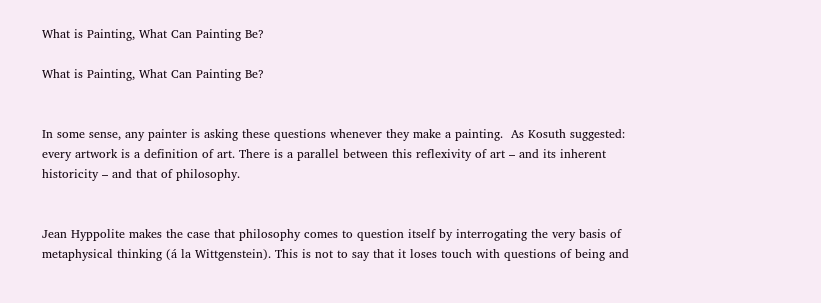What is Painting, What Can Painting Be?

What is Painting, What Can Painting Be?


In some sense, any painter is asking these questions whenever they make a painting.  As Kosuth suggested: every artwork is a definition of art. There is a parallel between this reflexivity of art – and its inherent historicity – and that of philosophy.


Jean Hyppolite makes the case that philosophy comes to question itself by interrogating the very basis of metaphysical thinking (á la Wittgenstein). This is not to say that it loses touch with questions of being and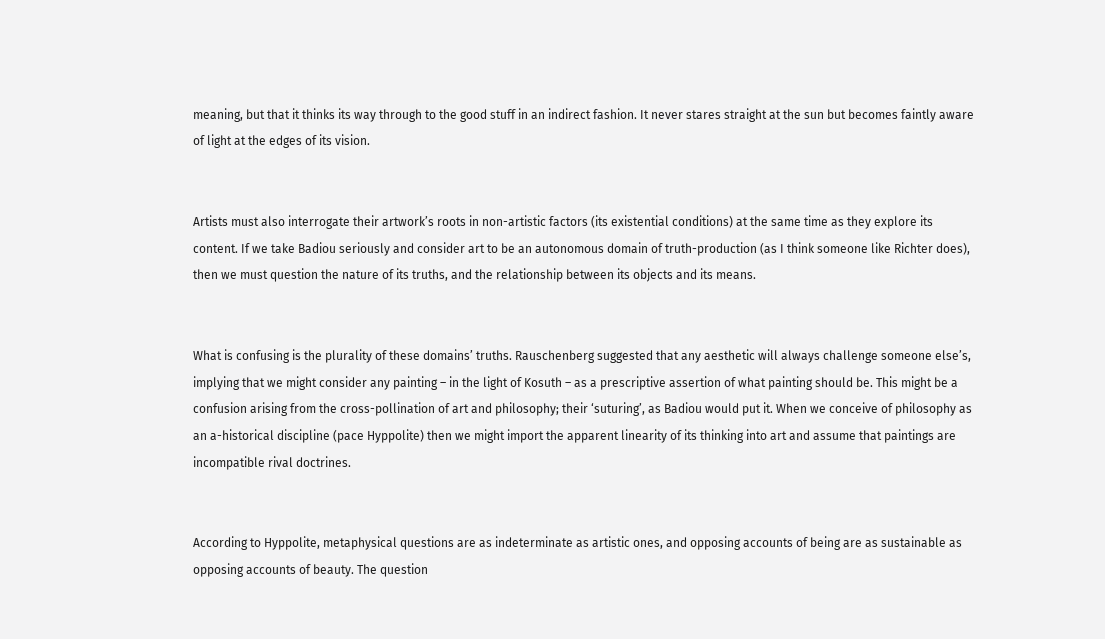meaning, but that it thinks its way through to the good stuff in an indirect fashion. It never stares straight at the sun but becomes faintly aware of light at the edges of its vision.


Artists must also interrogate their artwork’s roots in non-artistic factors (its existential conditions) at the same time as they explore its content. If we take Badiou seriously and consider art to be an autonomous domain of truth-production (as I think someone like Richter does), then we must question the nature of its truths, and the relationship between its objects and its means.


What is confusing is the plurality of these domains’ truths. Rauschenberg suggested that any aesthetic will always challenge someone else’s, implying that we might consider any painting – in the light of Kosuth – as a prescriptive assertion of what painting should be. This might be a confusion arising from the cross-pollination of art and philosophy; their ‘suturing’, as Badiou would put it. When we conceive of philosophy as an a-historical discipline (pace Hyppolite) then we might import the apparent linearity of its thinking into art and assume that paintings are incompatible rival doctrines.


According to Hyppolite, metaphysical questions are as indeterminate as artistic ones, and opposing accounts of being are as sustainable as opposing accounts of beauty. The question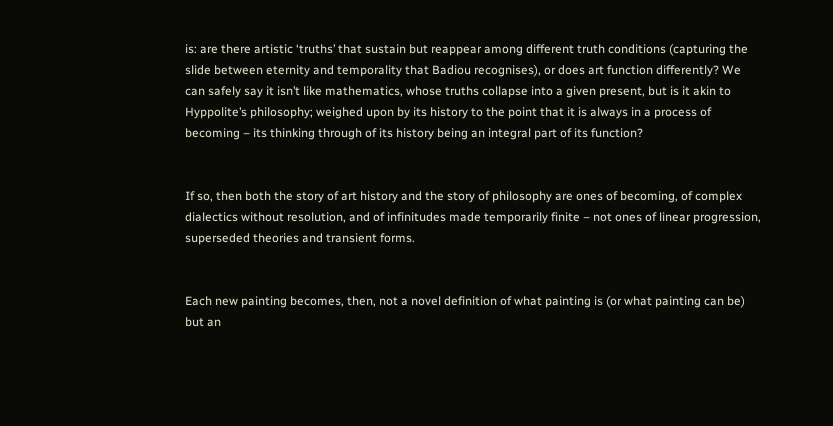is: are there artistic ‘truths’ that sustain but reappear among different truth conditions (capturing the slide between eternity and temporality that Badiou recognises), or does art function differently? We can safely say it isn’t like mathematics, whose truths collapse into a given present, but is it akin to Hyppolite’s philosophy; weighed upon by its history to the point that it is always in a process of becoming – its thinking through of its history being an integral part of its function?


If so, then both the story of art history and the story of philosophy are ones of becoming, of complex dialectics without resolution, and of infinitudes made temporarily finite – not ones of linear progression, superseded theories and transient forms.


Each new painting becomes, then, not a novel definition of what painting is (or what painting can be) but an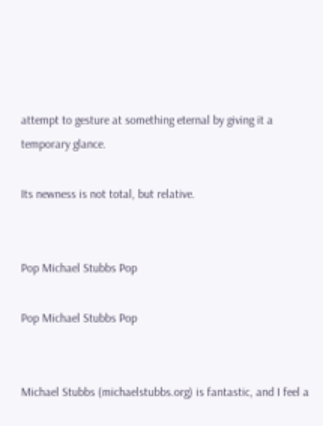attempt to gesture at something eternal by giving it a temporary glance.

Its newness is not total, but relative.


Pop Michael Stubbs Pop

Pop Michael Stubbs Pop


Michael Stubbs (michaelstubbs.org) is fantastic, and I feel a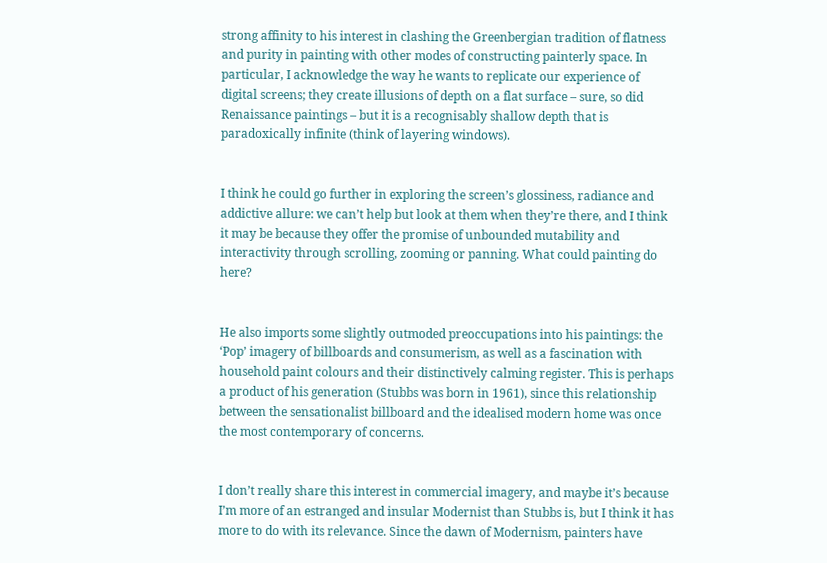strong affinity to his interest in clashing the Greenbergian tradition of flatness and purity in painting with other modes of constructing painterly space. In particular, I acknowledge the way he wants to replicate our experience of digital screens; they create illusions of depth on a flat surface – sure, so did Renaissance paintings – but it is a recognisably shallow depth that is paradoxically infinite (think of layering windows).


I think he could go further in exploring the screen’s glossiness, radiance and addictive allure: we can’t help but look at them when they’re there, and I think it may be because they offer the promise of unbounded mutability and interactivity through scrolling, zooming or panning. What could painting do here?


He also imports some slightly outmoded preoccupations into his paintings: the ‘Pop’ imagery of billboards and consumerism, as well as a fascination with household paint colours and their distinctively calming register. This is perhaps a product of his generation (Stubbs was born in 1961), since this relationship between the sensationalist billboard and the idealised modern home was once the most contemporary of concerns.


I don’t really share this interest in commercial imagery, and maybe it’s because I’m more of an estranged and insular Modernist than Stubbs is, but I think it has more to do with its relevance. Since the dawn of Modernism, painters have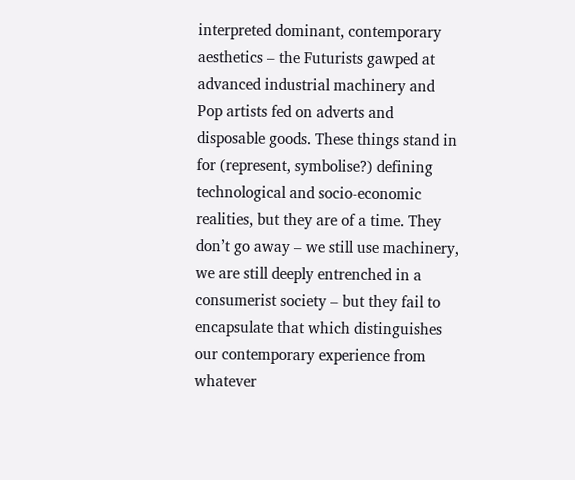interpreted dominant, contemporary aesthetics – the Futurists gawped at advanced industrial machinery and Pop artists fed on adverts and disposable goods. These things stand in for (represent, symbolise?) defining technological and socio-economic realities, but they are of a time. They don’t go away – we still use machinery, we are still deeply entrenched in a consumerist society – but they fail to encapsulate that which distinguishes our contemporary experience from whatever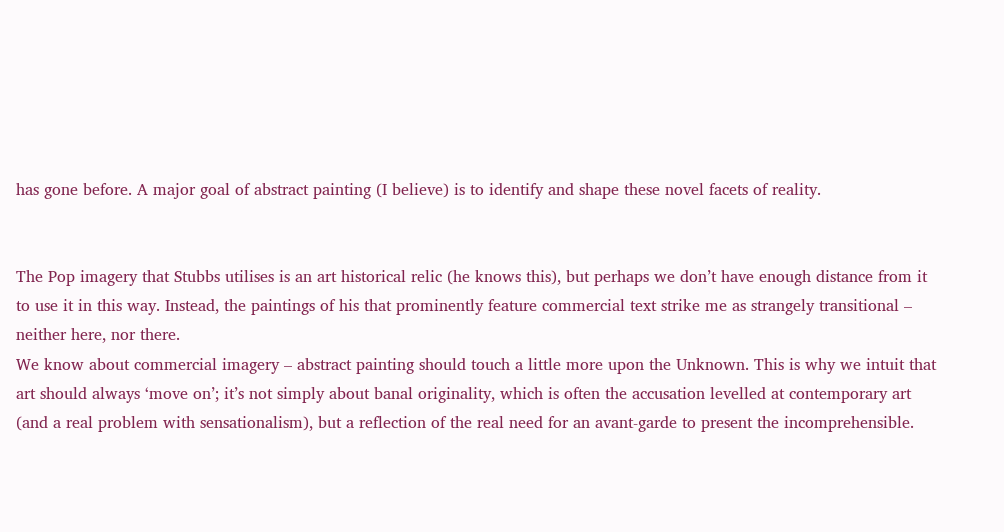has gone before. A major goal of abstract painting (I believe) is to identify and shape these novel facets of reality.


The Pop imagery that Stubbs utilises is an art historical relic (he knows this), but perhaps we don’t have enough distance from it to use it in this way. Instead, the paintings of his that prominently feature commercial text strike me as strangely transitional – neither here, nor there.
We know about commercial imagery – abstract painting should touch a little more upon the Unknown. This is why we intuit that art should always ‘move on’; it’s not simply about banal originality, which is often the accusation levelled at contemporary art (and a real problem with sensationalism), but a reflection of the real need for an avant-garde to present the incomprehensible.